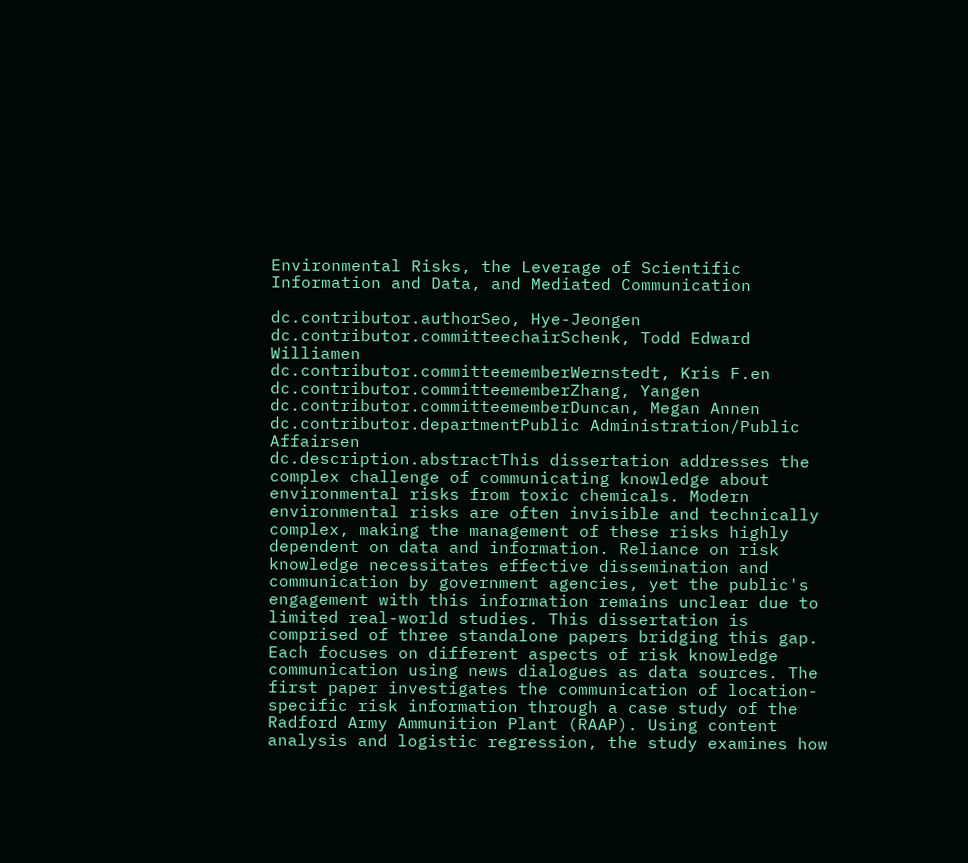Environmental Risks, the Leverage of Scientific Information and Data, and Mediated Communication

dc.contributor.authorSeo, Hye-Jeongen
dc.contributor.committeechairSchenk, Todd Edward Williamen
dc.contributor.committeememberWernstedt, Kris F.en
dc.contributor.committeememberZhang, Yangen
dc.contributor.committeememberDuncan, Megan Annen
dc.contributor.departmentPublic Administration/Public Affairsen
dc.description.abstractThis dissertation addresses the complex challenge of communicating knowledge about environmental risks from toxic chemicals. Modern environmental risks are often invisible and technically complex, making the management of these risks highly dependent on data and information. Reliance on risk knowledge necessitates effective dissemination and communication by government agencies, yet the public's engagement with this information remains unclear due to limited real-world studies. This dissertation is comprised of three standalone papers bridging this gap. Each focuses on different aspects of risk knowledge communication using news dialogues as data sources. The first paper investigates the communication of location-specific risk information through a case study of the Radford Army Ammunition Plant (RAAP). Using content analysis and logistic regression, the study examines how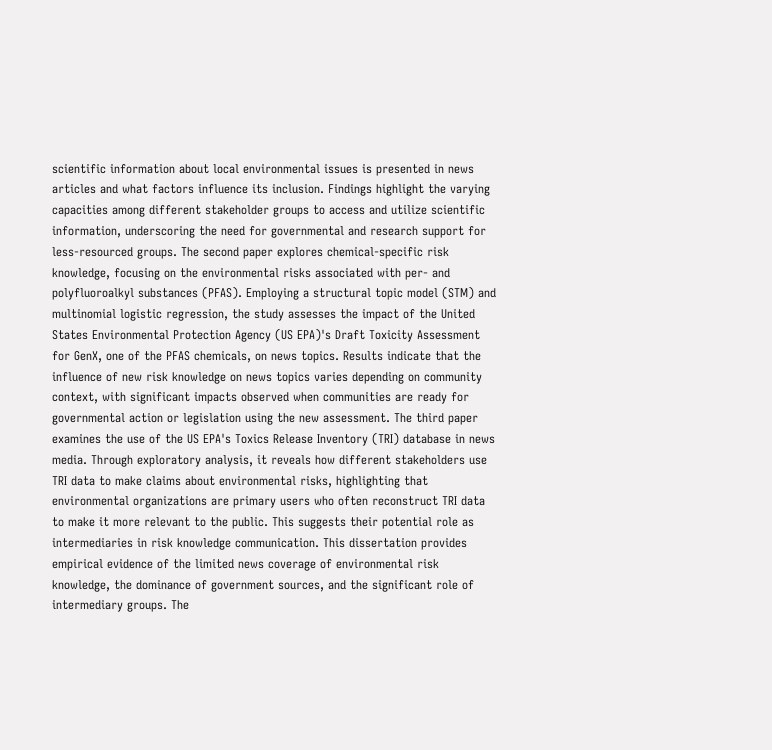scientific information about local environmental issues is presented in news articles and what factors influence its inclusion. Findings highlight the varying capacities among different stakeholder groups to access and utilize scientific information, underscoring the need for governmental and research support for less-resourced groups. The second paper explores chemical-specific risk knowledge, focusing on the environmental risks associated with per- and polyfluoroalkyl substances (PFAS). Employing a structural topic model (STM) and multinomial logistic regression, the study assesses the impact of the United States Environmental Protection Agency (US EPA)'s Draft Toxicity Assessment for GenX, one of the PFAS chemicals, on news topics. Results indicate that the influence of new risk knowledge on news topics varies depending on community context, with significant impacts observed when communities are ready for governmental action or legislation using the new assessment. The third paper examines the use of the US EPA's Toxics Release Inventory (TRI) database in news media. Through exploratory analysis, it reveals how different stakeholders use TRI data to make claims about environmental risks, highlighting that environmental organizations are primary users who often reconstruct TRI data to make it more relevant to the public. This suggests their potential role as intermediaries in risk knowledge communication. This dissertation provides empirical evidence of the limited news coverage of environmental risk knowledge, the dominance of government sources, and the significant role of intermediary groups. The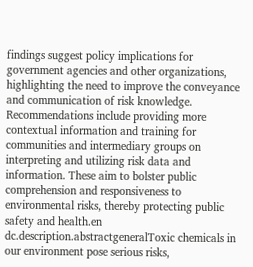findings suggest policy implications for government agencies and other organizations, highlighting the need to improve the conveyance and communication of risk knowledge. Recommendations include providing more contextual information and training for communities and intermediary groups on interpreting and utilizing risk data and information. These aim to bolster public comprehension and responsiveness to environmental risks, thereby protecting public safety and health.en
dc.description.abstractgeneralToxic chemicals in our environment pose serious risks,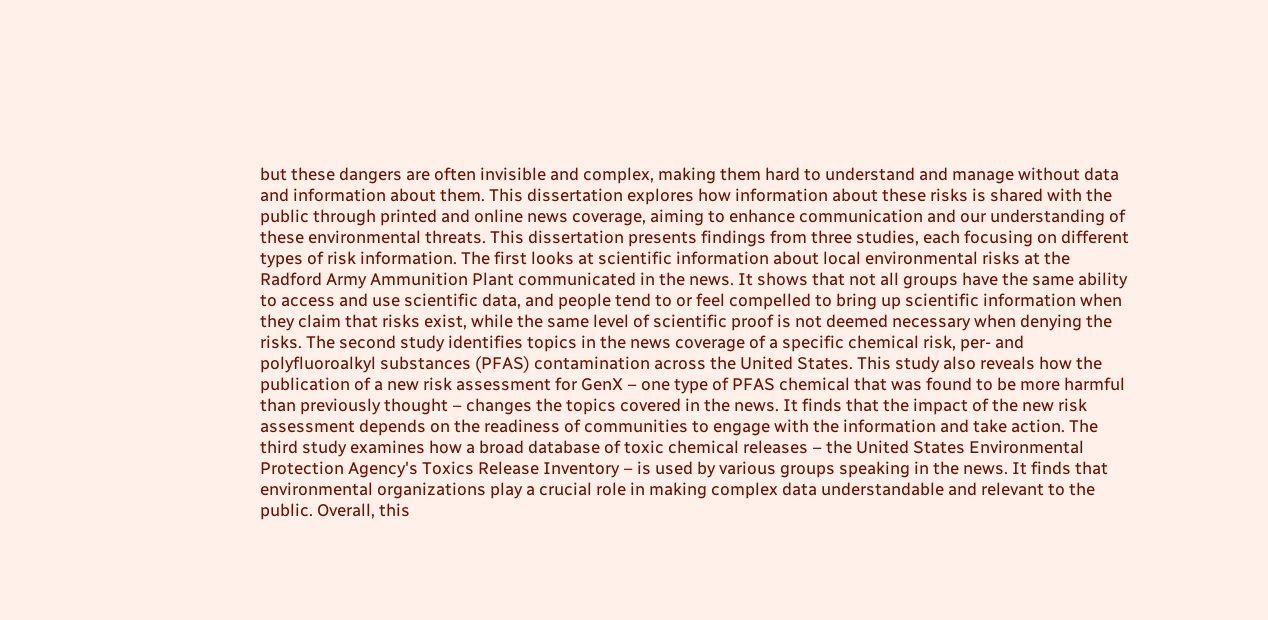but these dangers are often invisible and complex, making them hard to understand and manage without data and information about them. This dissertation explores how information about these risks is shared with the public through printed and online news coverage, aiming to enhance communication and our understanding of these environmental threats. This dissertation presents findings from three studies, each focusing on different types of risk information. The first looks at scientific information about local environmental risks at the Radford Army Ammunition Plant communicated in the news. It shows that not all groups have the same ability to access and use scientific data, and people tend to or feel compelled to bring up scientific information when they claim that risks exist, while the same level of scientific proof is not deemed necessary when denying the risks. The second study identifies topics in the news coverage of a specific chemical risk, per- and polyfluoroalkyl substances (PFAS) contamination across the United States. This study also reveals how the publication of a new risk assessment for GenX – one type of PFAS chemical that was found to be more harmful than previously thought – changes the topics covered in the news. It finds that the impact of the new risk assessment depends on the readiness of communities to engage with the information and take action. The third study examines how a broad database of toxic chemical releases – the United States Environmental Protection Agency's Toxics Release Inventory – is used by various groups speaking in the news. It finds that environmental organizations play a crucial role in making complex data understandable and relevant to the public. Overall, this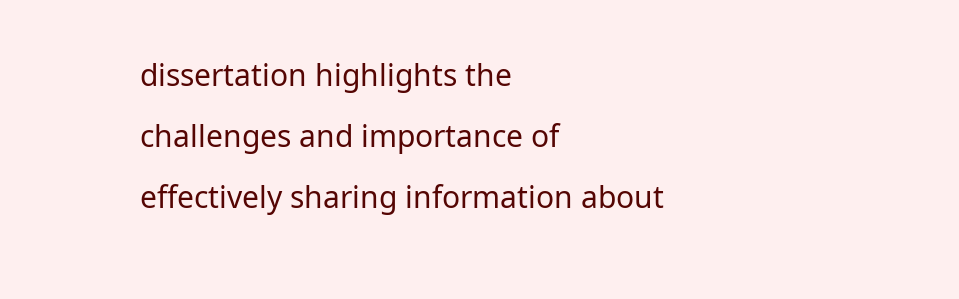dissertation highlights the challenges and importance of effectively sharing information about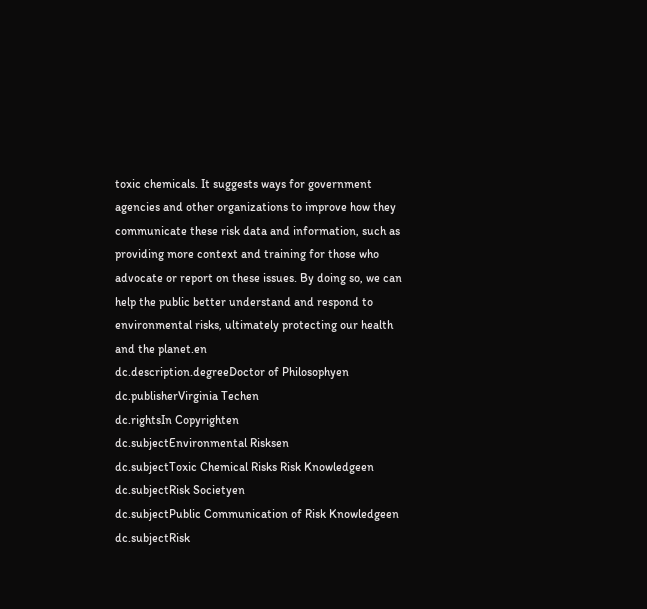toxic chemicals. It suggests ways for government agencies and other organizations to improve how they communicate these risk data and information, such as providing more context and training for those who advocate or report on these issues. By doing so, we can help the public better understand and respond to environmental risks, ultimately protecting our health and the planet.en
dc.description.degreeDoctor of Philosophyen
dc.publisherVirginia Techen
dc.rightsIn Copyrighten
dc.subjectEnvironmental Risksen
dc.subjectToxic Chemical Risks Risk Knowledgeen
dc.subjectRisk Societyen
dc.subjectPublic Communication of Risk Knowledgeen
dc.subjectRisk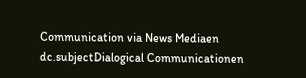Communication via News Mediaen
dc.subjectDialogical Communicationen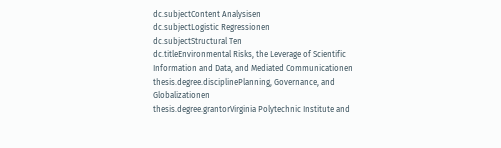dc.subjectContent Analysisen
dc.subjectLogistic Regressionen
dc.subjectStructural Ten
dc.titleEnvironmental Risks, the Leverage of Scientific Information and Data, and Mediated Communicationen
thesis.degree.disciplinePlanning, Governance, and Globalizationen
thesis.degree.grantorVirginia Polytechnic Institute and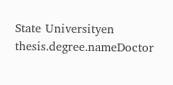State Universityen
thesis.degree.nameDoctor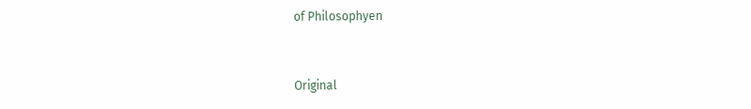of Philosophyen


Original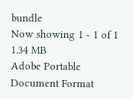bundle
Now showing 1 - 1 of 1
1.34 MB
Adobe Portable Document Format